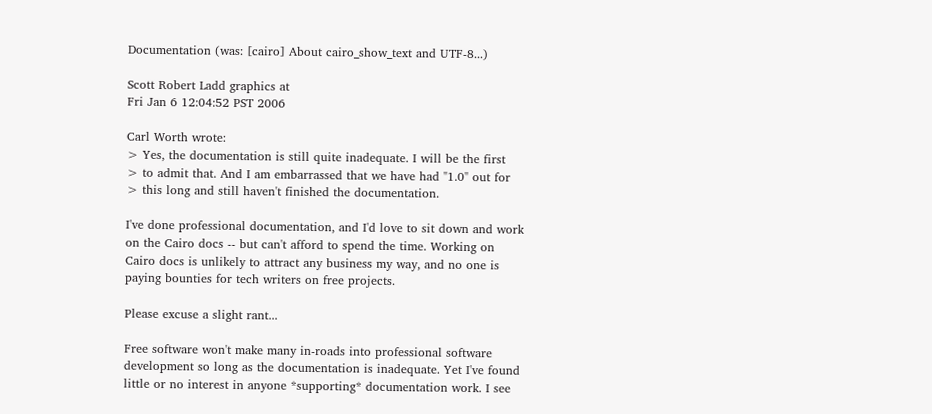Documentation (was: [cairo] About cairo_show_text and UTF-8...)

Scott Robert Ladd graphics at
Fri Jan 6 12:04:52 PST 2006

Carl Worth wrote:
> Yes, the documentation is still quite inadequate. I will be the first
> to admit that. And I am embarrassed that we have had "1.0" out for
> this long and still haven't finished the documentation.

I've done professional documentation, and I'd love to sit down and work
on the Cairo docs -- but can't afford to spend the time. Working on
Cairo docs is unlikely to attract any business my way, and no one is
paying bounties for tech writers on free projects.

Please excuse a slight rant...

Free software won't make many in-roads into professional software
development so long as the documentation is inadequate. Yet I've found
little or no interest in anyone *supporting* documentation work. I see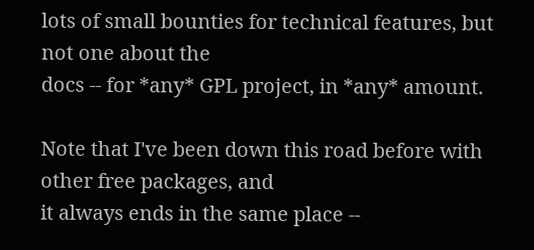lots of small bounties for technical features, but not one about the
docs -- for *any* GPL project, in *any* amount.

Note that I've been down this road before with other free packages, and
it always ends in the same place --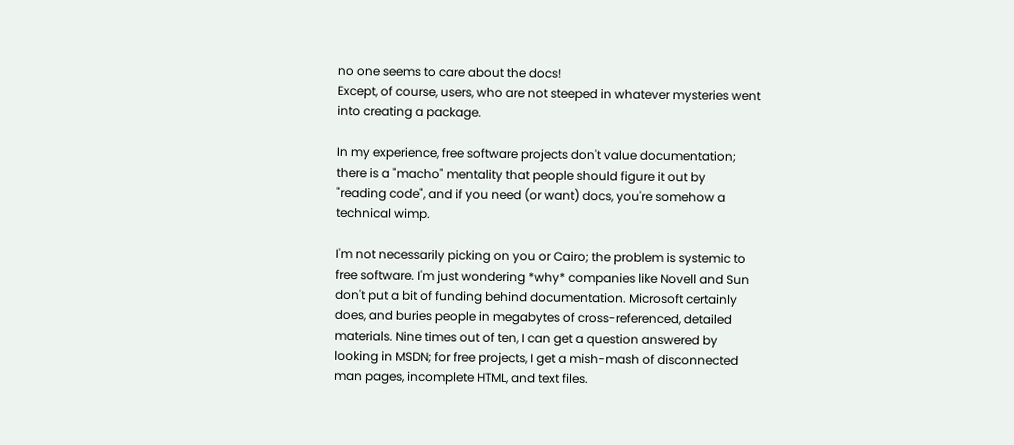no one seems to care about the docs!
Except, of course, users, who are not steeped in whatever mysteries went
into creating a package.

In my experience, free software projects don't value documentation;
there is a "macho" mentality that people should figure it out by
"reading code", and if you need (or want) docs, you're somehow a
technical wimp.

I'm not necessarily picking on you or Cairo; the problem is systemic to
free software. I'm just wondering *why* companies like Novell and Sun
don't put a bit of funding behind documentation. Microsoft certainly
does, and buries people in megabytes of cross-referenced, detailed
materials. Nine times out of ten, I can get a question answered by
looking in MSDN; for free projects, I get a mish-mash of disconnected
man pages, incomplete HTML, and text files.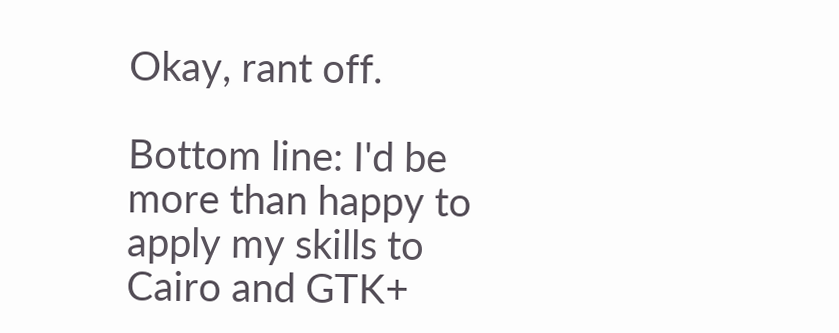Okay, rant off.

Bottom line: I'd be more than happy to apply my skills to Cairo and GTK+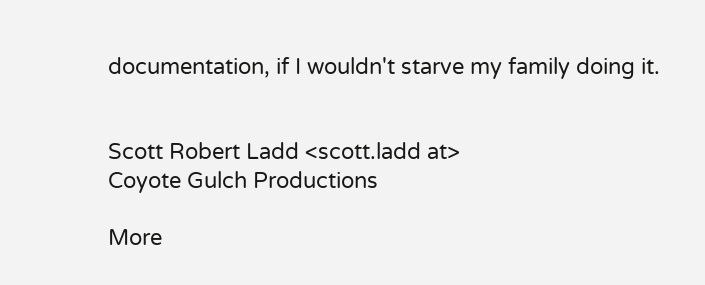documentation, if I wouldn't starve my family doing it.


Scott Robert Ladd <scott.ladd at>
Coyote Gulch Productions

More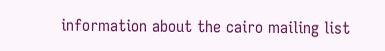information about the cairo mailing list